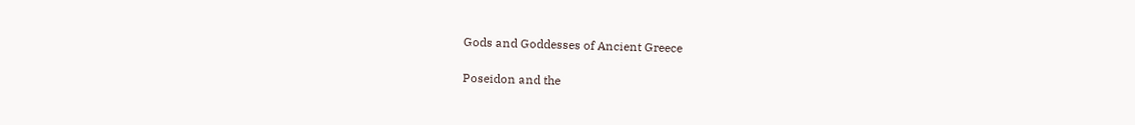Gods and Goddesses of Ancient Greece

Poseidon and the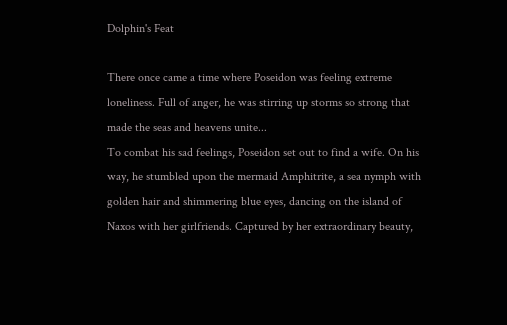Dolphin's Feat

There once came a time where Poseidon was feeling extreme loneliness. Full of anger, he was stirring up storms so strong that made the seas and heavens unite...
To combat his sad feelings, Poseidon set out to find a wife. On his way, he stumbled upon the mermaid Amphitrite, a sea nymph with golden hair and shimmering blue eyes, dancing on the island of Naxos with her girlfriends. Captured by her extraordinary beauty,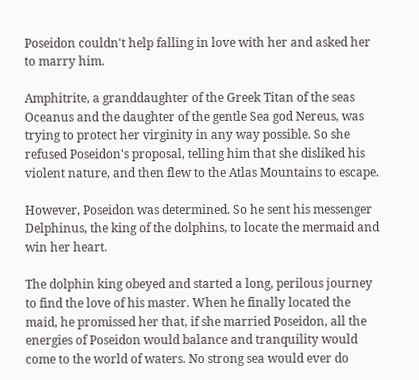Poseidon couldn't help falling in love with her and asked her to marry him.

Amphitrite, a granddaughter of the Greek Titan of the seas Oceanus and the daughter of the gentle Sea god Nereus, was trying to protect her virginity in any way possible. So she refused Poseidon's proposal, telling him that she disliked his violent nature, and then flew to the Atlas Mountains to escape.

However, Poseidon was determined. So he sent his messenger Delphinus, the king of the dolphins, to locate the mermaid and win her heart.

The dolphin king obeyed and started a long, perilous journey to find the love of his master. When he finally located the maid, he promissed her that, if she married Poseidon, all the energies of Poseidon would balance and tranquility would come to the world of waters. No strong sea would ever do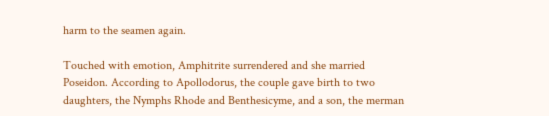harm to the seamen again.

Touched with emotion, Amphitrite surrendered and she married Poseidon. According to Apollodorus, the couple gave birth to two daughters, the Nymphs Rhode and Benthesicyme, and a son, the merman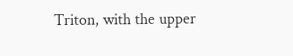Triton, with the upper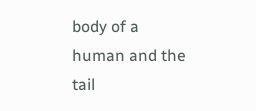body of a human and the tail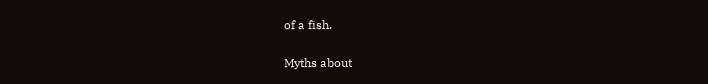of a fish.

Myths about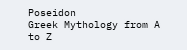Poseidon
Greek Mythology from A to Z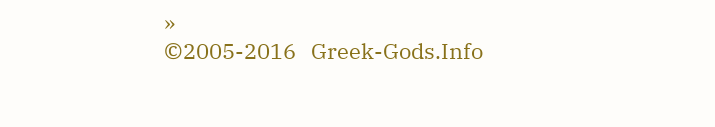»
©2005-2016   Greek-Gods.Info